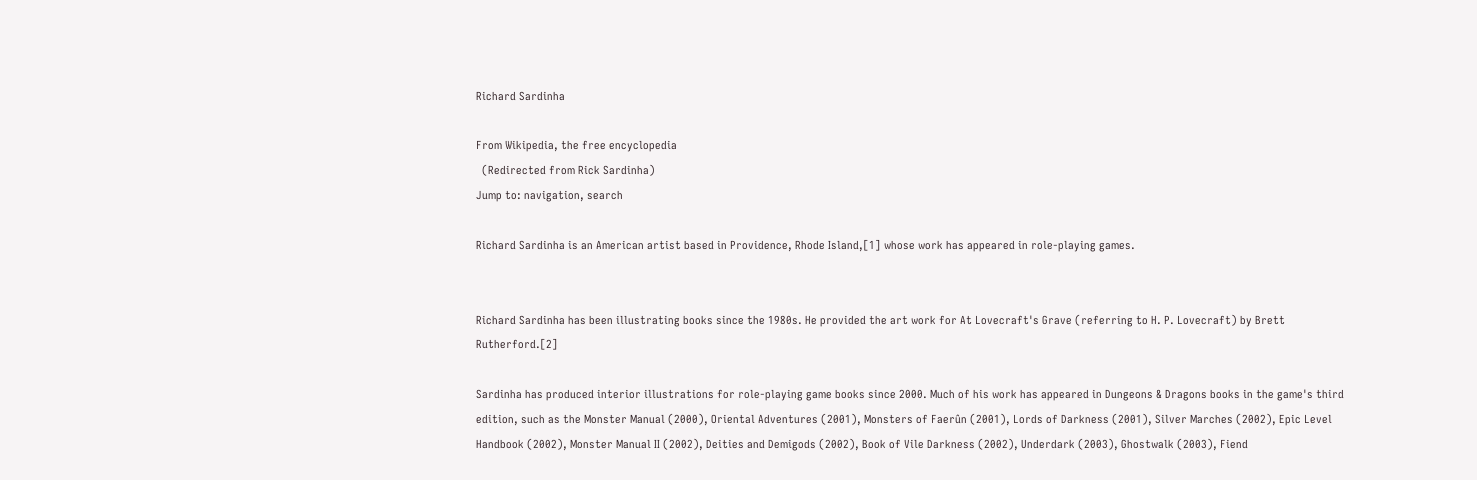Richard Sardinha

From Wikipedia, the free encyclopedia
  (Redirected from Rick Sardinha)
Jump to: navigation, search

Richard Sardinha is an American artist based in Providence, Rhode Island,[1] whose work has appeared in role-playing games.


Richard Sardinha has been illustrating books since the 1980s. He provided the art work for At Lovecraft's Grave (referring to H. P. Lovecraft) by Brett Rutherford.[2]

Sardinha has produced interior illustrations for role-playing game books since 2000. Much of his work has appeared in Dungeons & Dragons books in the game's third edition, such as the Monster Manual (2000), Oriental Adventures (2001), Monsters of Faerûn (2001), Lords of Darkness (2001), Silver Marches (2002), Epic Level Handbook (2002), Monster Manual II (2002), Deities and Demigods (2002), Book of Vile Darkness (2002), Underdark (2003), Ghostwalk (2003), Fiend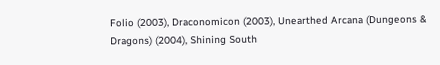Folio (2003), Draconomicon (2003), Unearthed Arcana (Dungeons & Dragons) (2004), Shining South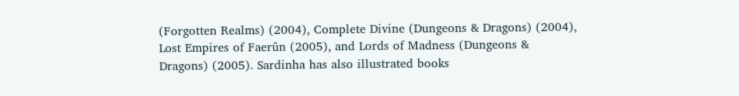(Forgotten Realms) (2004), Complete Divine (Dungeons & Dragons) (2004), Lost Empires of Faerûn (2005), and Lords of Madness (Dungeons & Dragons) (2005). Sardinha has also illustrated books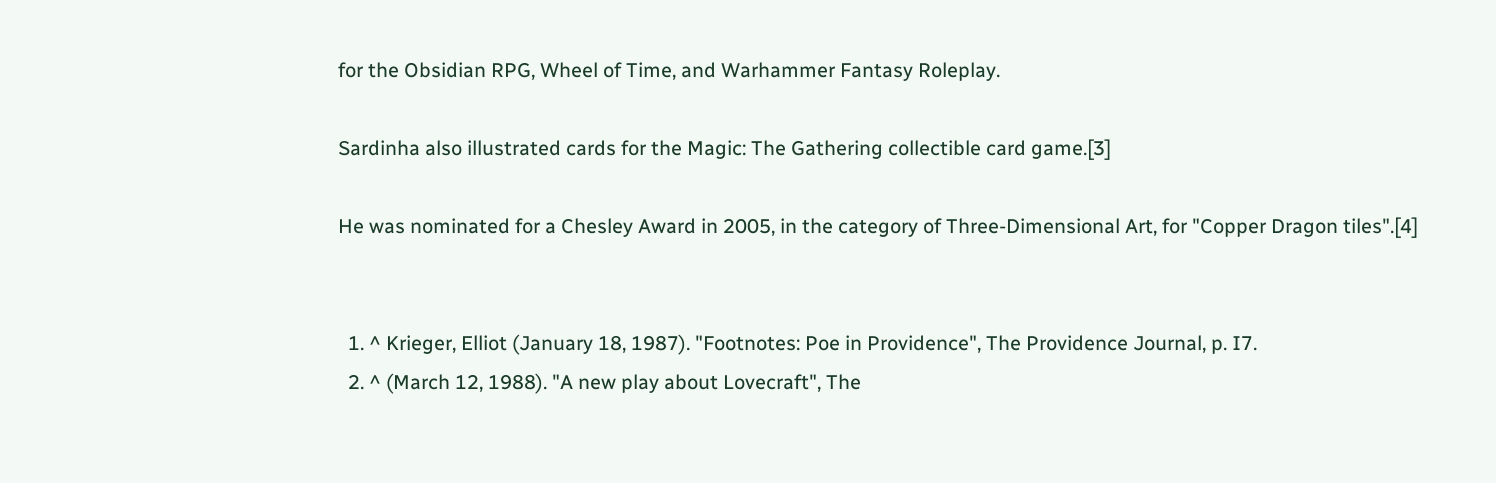for the Obsidian RPG, Wheel of Time, and Warhammer Fantasy Roleplay.

Sardinha also illustrated cards for the Magic: The Gathering collectible card game.[3]

He was nominated for a Chesley Award in 2005, in the category of Three-Dimensional Art, for "Copper Dragon tiles".[4]


  1. ^ Krieger, Elliot (January 18, 1987). "Footnotes: Poe in Providence", The Providence Journal, p. I7.
  2. ^ (March 12, 1988). "A new play about Lovecraft", The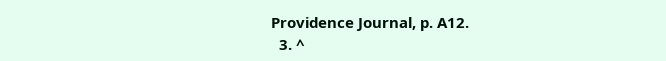Providence Journal, p. A12.
  3. ^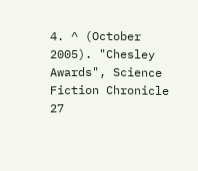4. ^ (October 2005). "Chesley Awards", Science Fiction Chronicle 27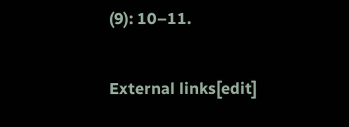(9): 10–11.

External links[edit]